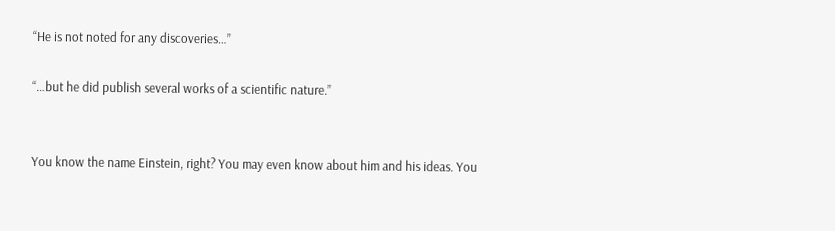“He is not noted for any discoveries…”

“…but he did publish several works of a scientific nature.”


You know the name Einstein, right? You may even know about him and his ideas. You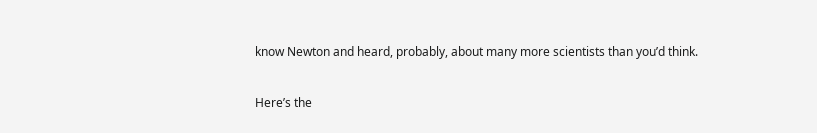know Newton and heard, probably, about many more scientists than you’d think.

Here’s the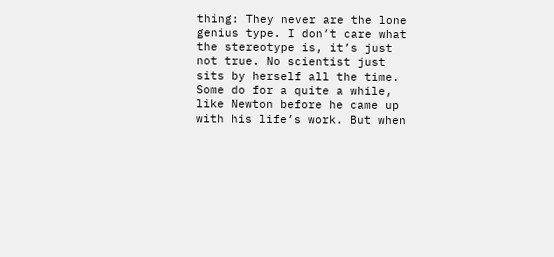thing: They never are the lone genius type. I don’t care what the stereotype is, it’s just not true. No scientist just sits by herself all the time. Some do for a quite a while, like Newton before he came up with his life’s work. But when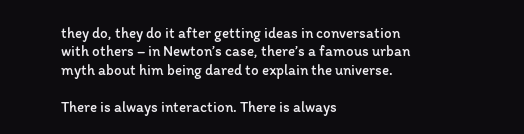they do, they do it after getting ideas in conversation with others – in Newton’s case, there’s a famous urban myth about him being dared to explain the universe.

There is always interaction. There is always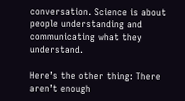conversation. Science is about people understanding and communicating what they understand.

Here’s the other thing: There aren’t enough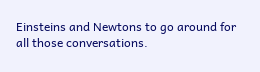Einsteins and Newtons to go around for all those conversations.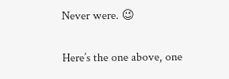Never were. 😉

Here’s the one above, one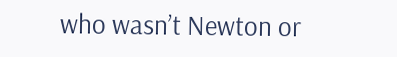who wasn’t Newton or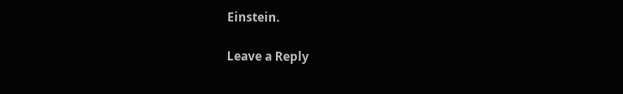Einstein.

Leave a Reply